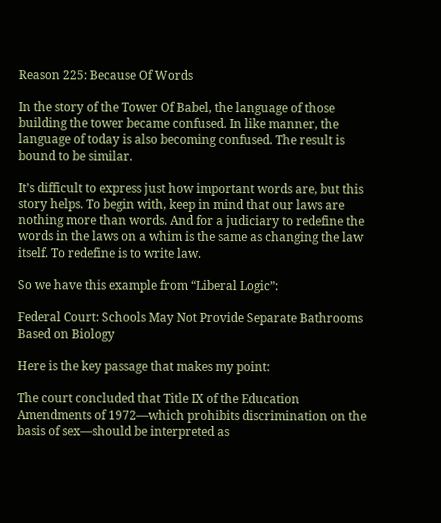Reason 225: Because Of Words

In the story of the Tower Of Babel, the language of those building the tower became confused. In like manner, the language of today is also becoming confused. The result is bound to be similar.

It’s difficult to express just how important words are, but this story helps. To begin with, keep in mind that our laws are nothing more than words. And for a judiciary to redefine the words in the laws on a whim is the same as changing the law itself. To redefine is to write law.

So we have this example from “Liberal Logic”:

Federal Court: Schools May Not Provide Separate Bathrooms Based on Biology

Here is the key passage that makes my point:

The court concluded that Title IX of the Education Amendments of 1972—which prohibits discrimination on the basis of sex—should be interpreted as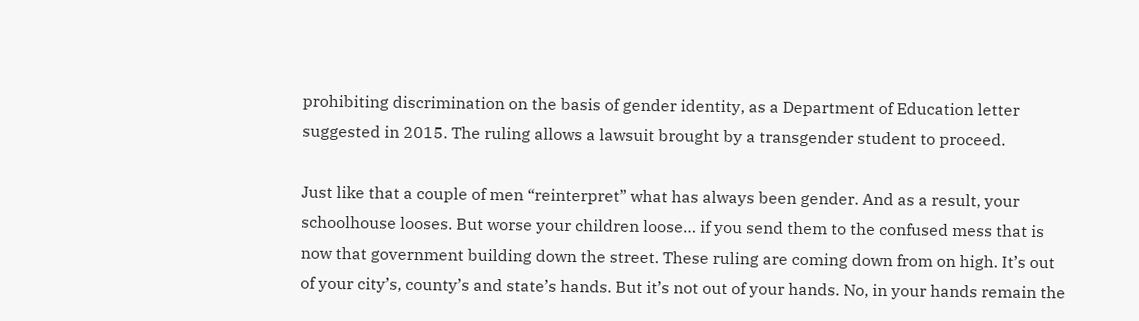prohibiting discrimination on the basis of gender identity, as a Department of Education letter suggested in 2015. The ruling allows a lawsuit brought by a transgender student to proceed.

Just like that a couple of men “reinterpret” what has always been gender. And as a result, your schoolhouse looses. But worse your children loose… if you send them to the confused mess that is now that government building down the street. These ruling are coming down from on high. It’s out of your city’s, county’s and state’s hands. But it’s not out of your hands. No, in your hands remain the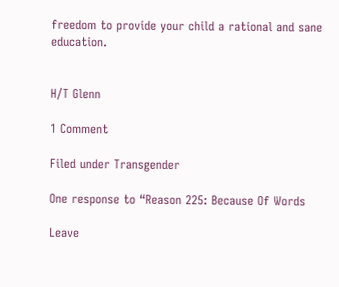freedom to provide your child a rational and sane education.


H/T Glenn

1 Comment

Filed under Transgender

One response to “Reason 225: Because Of Words

Leave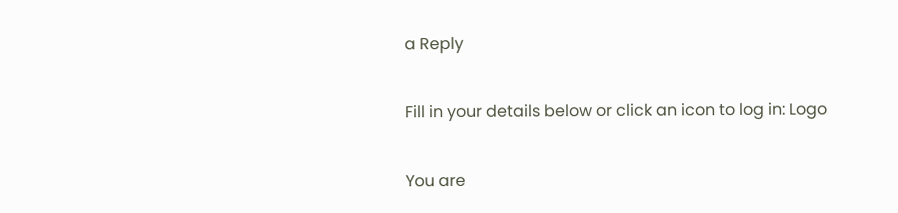a Reply

Fill in your details below or click an icon to log in: Logo

You are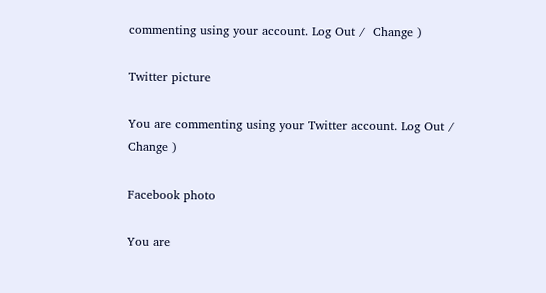commenting using your account. Log Out /  Change )

Twitter picture

You are commenting using your Twitter account. Log Out /  Change )

Facebook photo

You are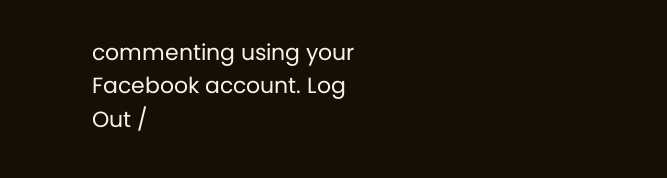commenting using your Facebook account. Log Out /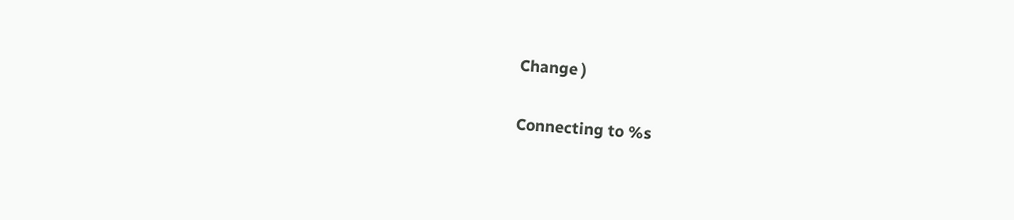Change )

Connecting to %s